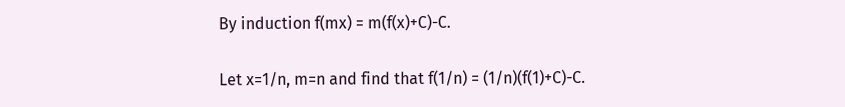By induction f(mx) = m(f(x)+C)-C.

Let x=1/n, m=n and find that f(1/n) = (1/n)(f(1)+C)-C.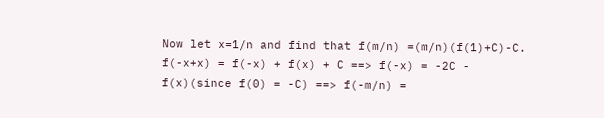Now let x=1/n and find that f(m/n) =(m/n)(f(1)+C)-C. f(-x+x) = f(-x) + f(x) + C ==> f(-x) = -2C - f(x)(since f(0) = -C) ==> f(-m/n) =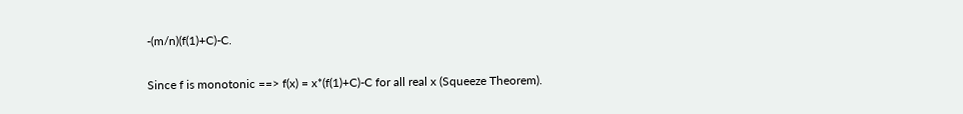-(m/n)(f(1)+C)-C.

Since f is monotonic ==> f(x) = x*(f(1)+C)-C for all real x (Squeeze Theorem).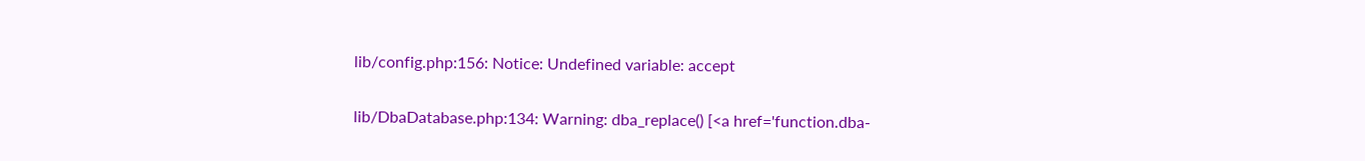lib/config.php:156: Notice: Undefined variable: accept

lib/DbaDatabase.php:134: Warning: dba_replace() [<a href='function.dba-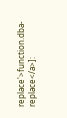replace'>function.dba-replace</a>]: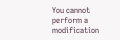You cannot perform a modification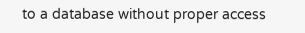to a database without proper access